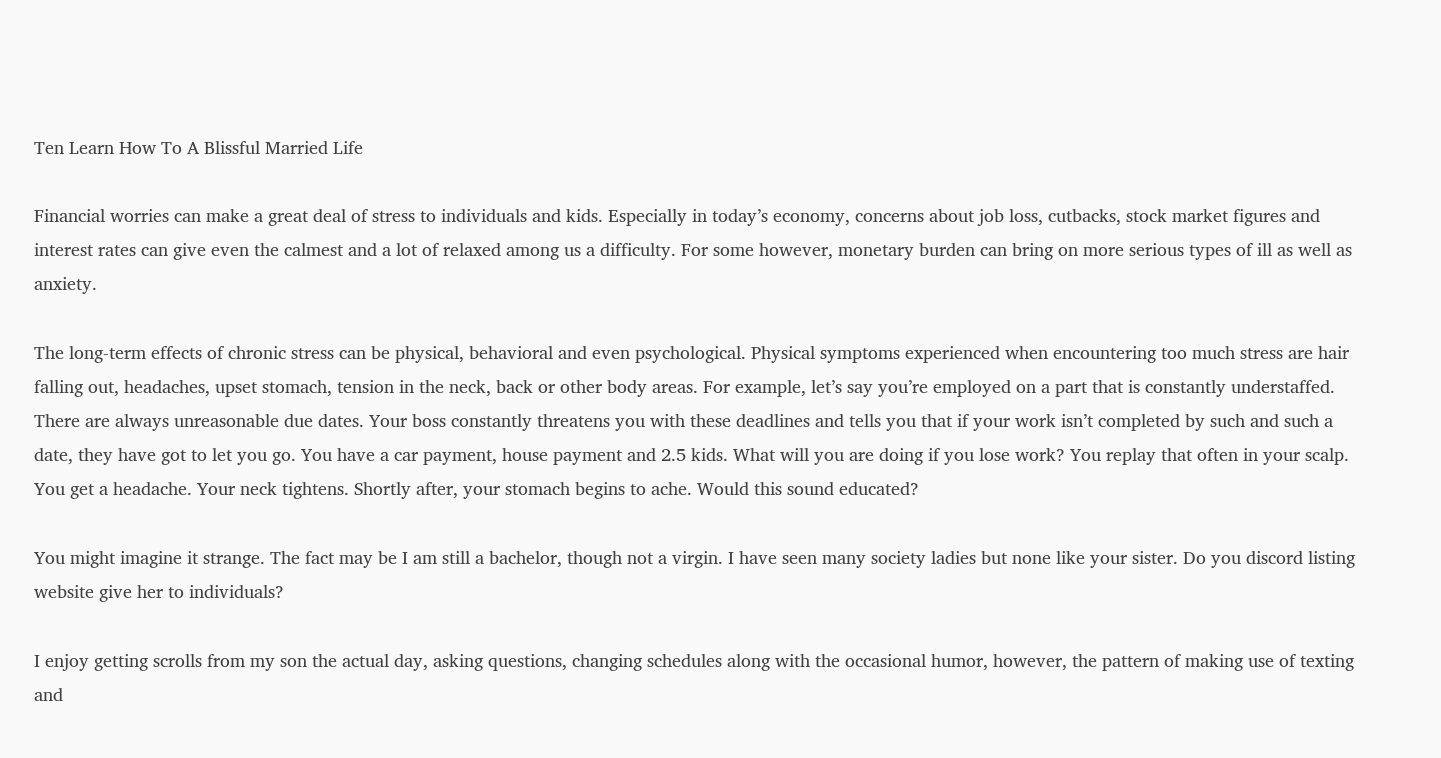Ten Learn How To A Blissful Married Life

Financial worries can make a great deal of stress to individuals and kids. Especially in today’s economy, concerns about job loss, cutbacks, stock market figures and interest rates can give even the calmest and a lot of relaxed among us a difficulty. For some however, monetary burden can bring on more serious types of ill as well as anxiety.

The long-term effects of chronic stress can be physical, behavioral and even psychological. Physical symptoms experienced when encountering too much stress are hair falling out, headaches, upset stomach, tension in the neck, back or other body areas. For example, let’s say you’re employed on a part that is constantly understaffed. There are always unreasonable due dates. Your boss constantly threatens you with these deadlines and tells you that if your work isn’t completed by such and such a date, they have got to let you go. You have a car payment, house payment and 2.5 kids. What will you are doing if you lose work? You replay that often in your scalp. You get a headache. Your neck tightens. Shortly after, your stomach begins to ache. Would this sound educated?

You might imagine it strange. The fact may be I am still a bachelor, though not a virgin. I have seen many society ladies but none like your sister. Do you discord listing website give her to individuals?

I enjoy getting scrolls from my son the actual day, asking questions, changing schedules along with the occasional humor, however, the pattern of making use of texting and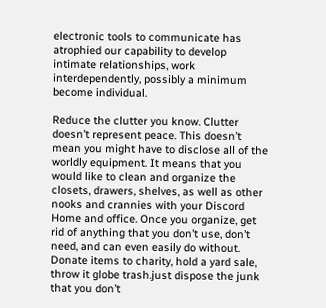electronic tools to communicate has atrophied our capability to develop intimate relationships, work interdependently, possibly a minimum become individual.

Reduce the clutter you know. Clutter doesn’t represent peace. This doesn’t mean you might have to disclose all of the worldly equipment. It means that you would like to clean and organize the closets, drawers, shelves, as well as other nooks and crannies with your Discord Home and office. Once you organize, get rid of anything that you don’t use, don’t need, and can even easily do without. Donate items to charity, hold a yard sale, throw it globe trash.just dispose the junk that you don’t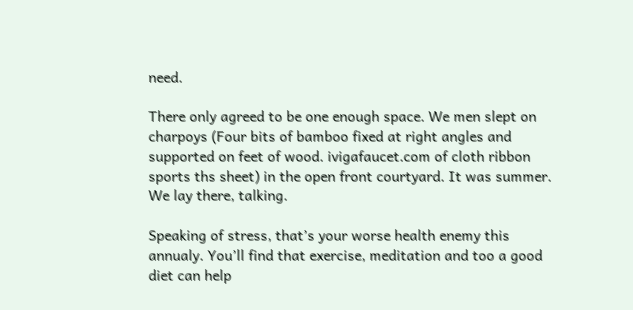need.

There only agreed to be one enough space. We men slept on charpoys (Four bits of bamboo fixed at right angles and supported on feet of wood. ivigafaucet.com of cloth ribbon sports ths sheet) in the open front courtyard. It was summer. We lay there, talking.

Speaking of stress, that’s your worse health enemy this annualy. You’ll find that exercise, meditation and too a good diet can help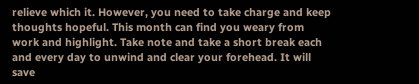relieve which it. However, you need to take charge and keep thoughts hopeful. This month can find you weary from work and highlight. Take note and take a short break each and every day to unwind and clear your forehead. It will save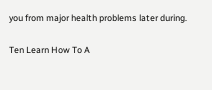you from major health problems later during.

Ten Learn How To A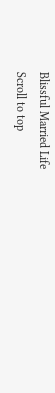Blissful Married Life
Scroll to top